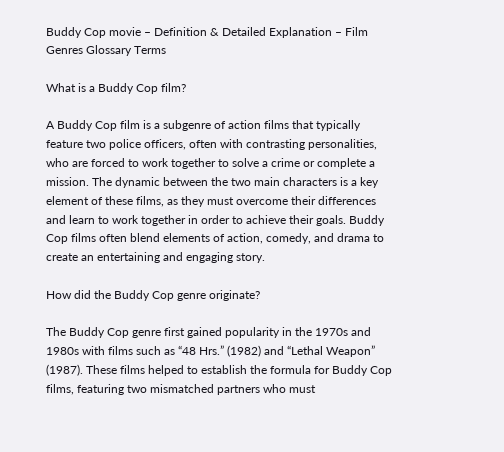Buddy Cop movie – Definition & Detailed Explanation – Film Genres Glossary Terms

What is a Buddy Cop film?

A Buddy Cop film is a subgenre of action films that typically feature two police officers, often with contrasting personalities, who are forced to work together to solve a crime or complete a mission. The dynamic between the two main characters is a key element of these films, as they must overcome their differences and learn to work together in order to achieve their goals. Buddy Cop films often blend elements of action, comedy, and drama to create an entertaining and engaging story.

How did the Buddy Cop genre originate?

The Buddy Cop genre first gained popularity in the 1970s and 1980s with films such as “48 Hrs.” (1982) and “Lethal Weapon” (1987). These films helped to establish the formula for Buddy Cop films, featuring two mismatched partners who must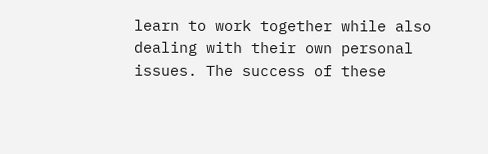learn to work together while also dealing with their own personal issues. The success of these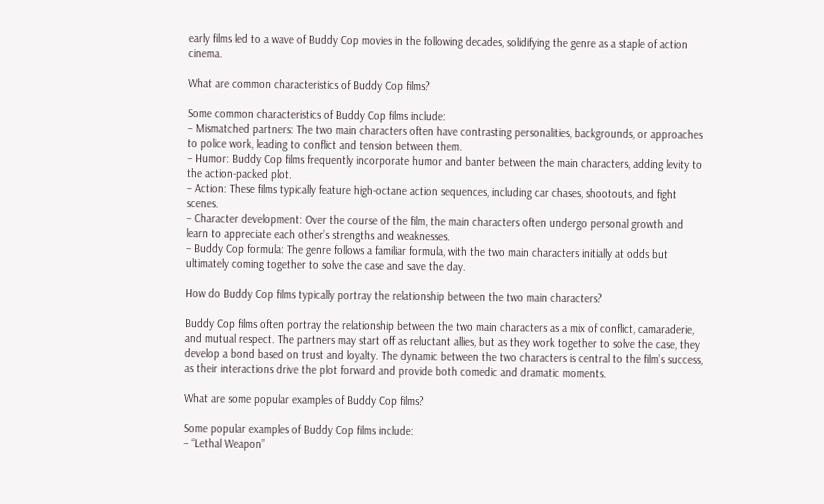early films led to a wave of Buddy Cop movies in the following decades, solidifying the genre as a staple of action cinema.

What are common characteristics of Buddy Cop films?

Some common characteristics of Buddy Cop films include:
– Mismatched partners: The two main characters often have contrasting personalities, backgrounds, or approaches to police work, leading to conflict and tension between them.
– Humor: Buddy Cop films frequently incorporate humor and banter between the main characters, adding levity to the action-packed plot.
– Action: These films typically feature high-octane action sequences, including car chases, shootouts, and fight scenes.
– Character development: Over the course of the film, the main characters often undergo personal growth and learn to appreciate each other’s strengths and weaknesses.
– Buddy Cop formula: The genre follows a familiar formula, with the two main characters initially at odds but ultimately coming together to solve the case and save the day.

How do Buddy Cop films typically portray the relationship between the two main characters?

Buddy Cop films often portray the relationship between the two main characters as a mix of conflict, camaraderie, and mutual respect. The partners may start off as reluctant allies, but as they work together to solve the case, they develop a bond based on trust and loyalty. The dynamic between the two characters is central to the film’s success, as their interactions drive the plot forward and provide both comedic and dramatic moments.

What are some popular examples of Buddy Cop films?

Some popular examples of Buddy Cop films include:
– “Lethal Weapon”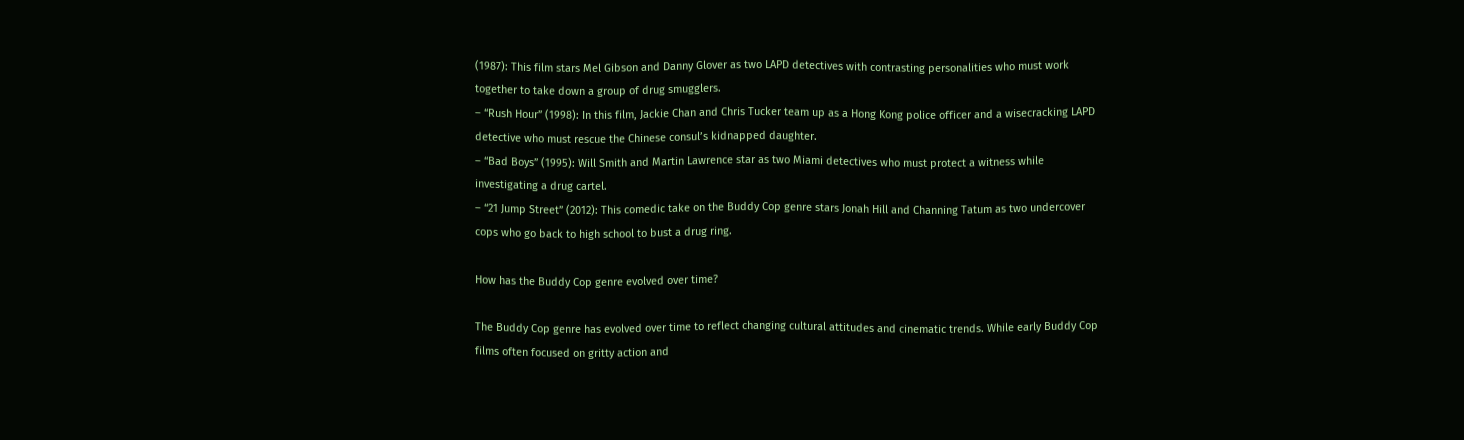(1987): This film stars Mel Gibson and Danny Glover as two LAPD detectives with contrasting personalities who must work together to take down a group of drug smugglers.
– “Rush Hour” (1998): In this film, Jackie Chan and Chris Tucker team up as a Hong Kong police officer and a wisecracking LAPD detective who must rescue the Chinese consul’s kidnapped daughter.
– “Bad Boys” (1995): Will Smith and Martin Lawrence star as two Miami detectives who must protect a witness while investigating a drug cartel.
– “21 Jump Street” (2012): This comedic take on the Buddy Cop genre stars Jonah Hill and Channing Tatum as two undercover cops who go back to high school to bust a drug ring.

How has the Buddy Cop genre evolved over time?

The Buddy Cop genre has evolved over time to reflect changing cultural attitudes and cinematic trends. While early Buddy Cop films often focused on gritty action and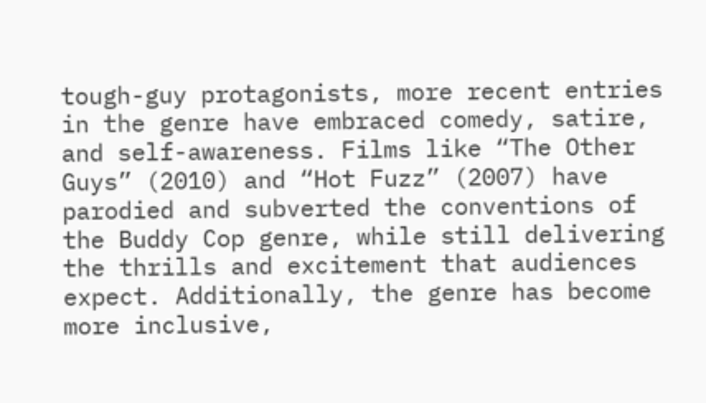tough-guy protagonists, more recent entries in the genre have embraced comedy, satire, and self-awareness. Films like “The Other Guys” (2010) and “Hot Fuzz” (2007) have parodied and subverted the conventions of the Buddy Cop genre, while still delivering the thrills and excitement that audiences expect. Additionally, the genre has become more inclusive,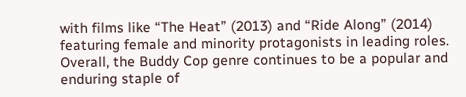with films like “The Heat” (2013) and “Ride Along” (2014) featuring female and minority protagonists in leading roles. Overall, the Buddy Cop genre continues to be a popular and enduring staple of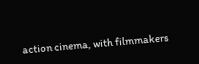action cinema, with filmmakers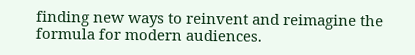finding new ways to reinvent and reimagine the formula for modern audiences.